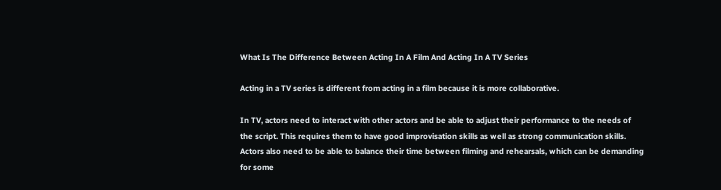What Is The Difference Between Acting In A Film And Acting In A TV Series

Acting in a TV series is different from acting in a film because it is more collaborative.

In TV, actors need to interact with other actors and be able to adjust their performance to the needs of the script. This requires them to have good improvisation skills as well as strong communication skills. Actors also need to be able to balance their time between filming and rehearsals, which can be demanding for some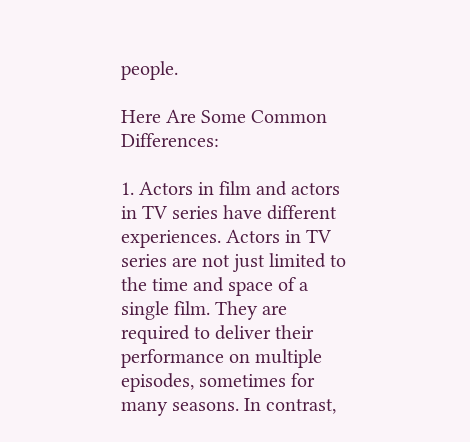people.

Here Are Some Common Differences:

1. Actors in film and actors in TV series have different experiences. Actors in TV series are not just limited to the time and space of a single film. They are required to deliver their performance on multiple episodes, sometimes for many seasons. In contrast,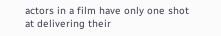actors in a film have only one shot at delivering their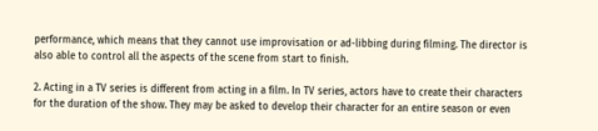performance, which means that they cannot use improvisation or ad-libbing during filming. The director is also able to control all the aspects of the scene from start to finish.

2. Acting in a TV series is different from acting in a film. In TV series, actors have to create their characters for the duration of the show. They may be asked to develop their character for an entire season or even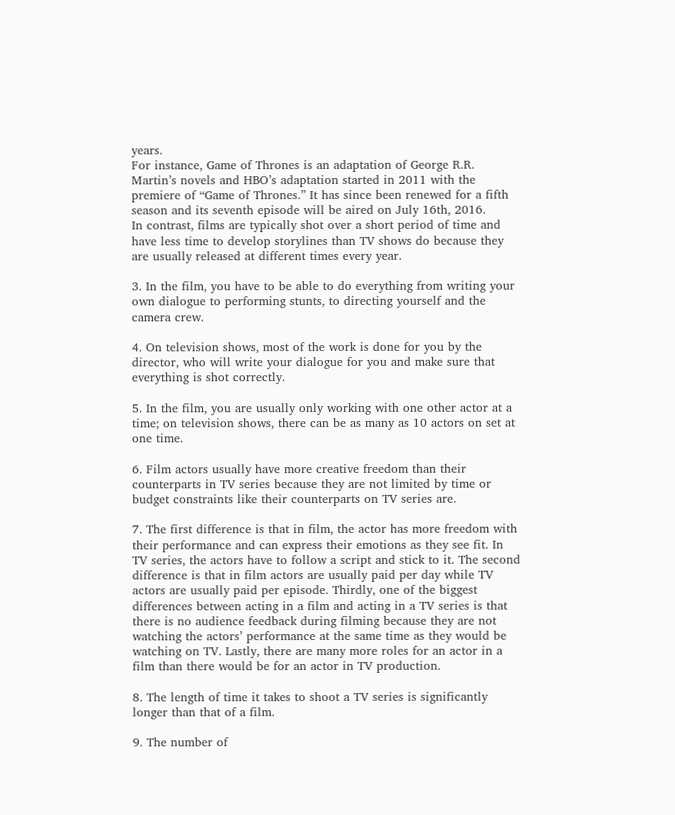years.
For instance, Game of Thrones is an adaptation of George R.R. Martin’s novels and HBO’s adaptation started in 2011 with the premiere of “Game of Thrones.” It has since been renewed for a fifth season and its seventh episode will be aired on July 16th, 2016.
In contrast, films are typically shot over a short period of time and have less time to develop storylines than TV shows do because they are usually released at different times every year.

3. In the film, you have to be able to do everything from writing your own dialogue to performing stunts, to directing yourself and the camera crew.

4. On television shows, most of the work is done for you by the director, who will write your dialogue for you and make sure that everything is shot correctly.

5. In the film, you are usually only working with one other actor at a time; on television shows, there can be as many as 10 actors on set at one time.

6. Film actors usually have more creative freedom than their counterparts in TV series because they are not limited by time or budget constraints like their counterparts on TV series are.

7. The first difference is that in film, the actor has more freedom with their performance and can express their emotions as they see fit. In TV series, the actors have to follow a script and stick to it. The second difference is that in film actors are usually paid per day while TV actors are usually paid per episode. Thirdly, one of the biggest differences between acting in a film and acting in a TV series is that there is no audience feedback during filming because they are not watching the actors’ performance at the same time as they would be watching on TV. Lastly, there are many more roles for an actor in a film than there would be for an actor in TV production.

8. The length of time it takes to shoot a TV series is significantly longer than that of a film.

9. The number of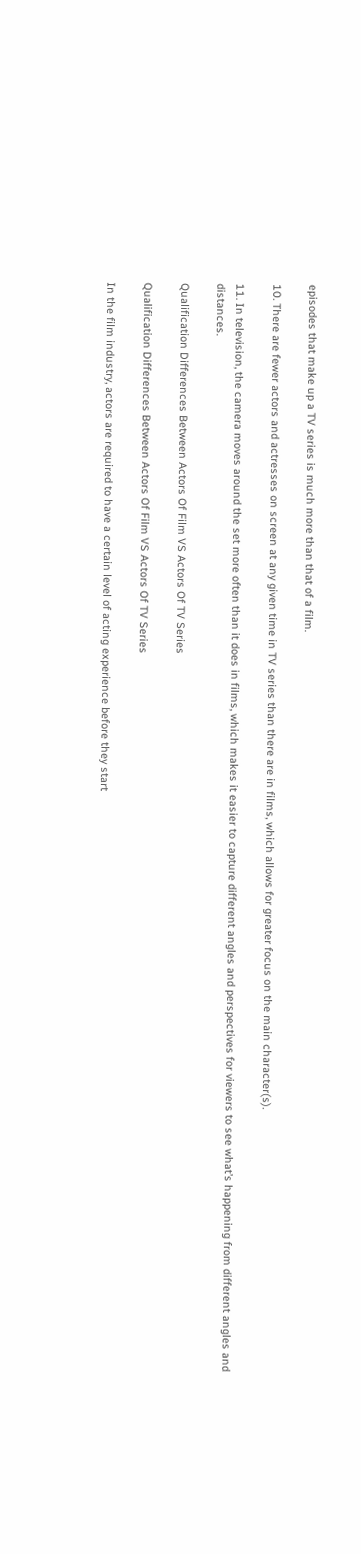episodes that make up a TV series is much more than that of a film.

10. There are fewer actors and actresses on screen at any given time in TV series than there are in films, which allows for greater focus on the main character(s).

11. In television, the camera moves around the set more often than it does in films, which makes it easier to capture different angles and perspectives for viewers to see what’s happening from different angles and distances.

Qualification Differences Between Actors Of Film VS Actors Of TV Series

Qualification Differences Between Actors Of Film VS Actors Of TV Series

In the film industry, actors are required to have a certain level of acting experience before they start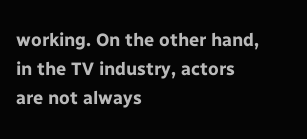working. On the other hand, in the TV industry, actors are not always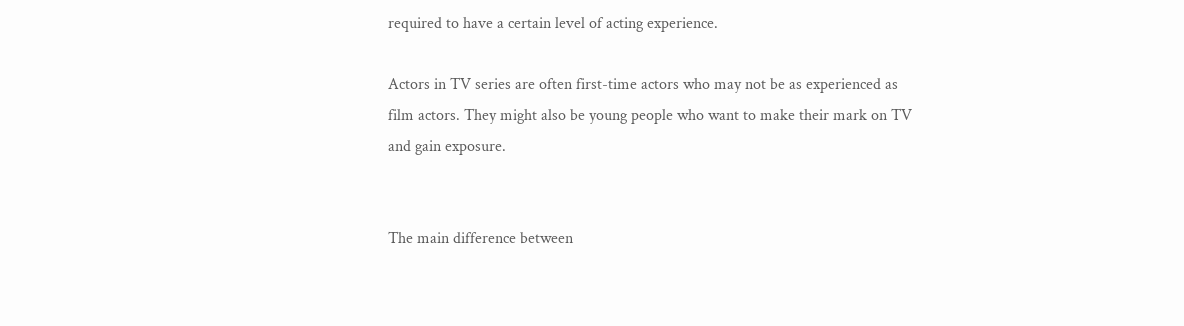required to have a certain level of acting experience.

Actors in TV series are often first-time actors who may not be as experienced as film actors. They might also be young people who want to make their mark on TV and gain exposure.


The main difference between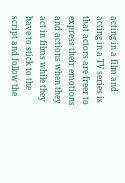acting in a film and acting in a TV series is that actors are freer to express their emotions and actions when they act in films while they have to stick to the script and follow the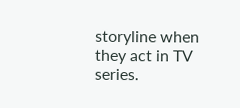storyline when they act in TV series.